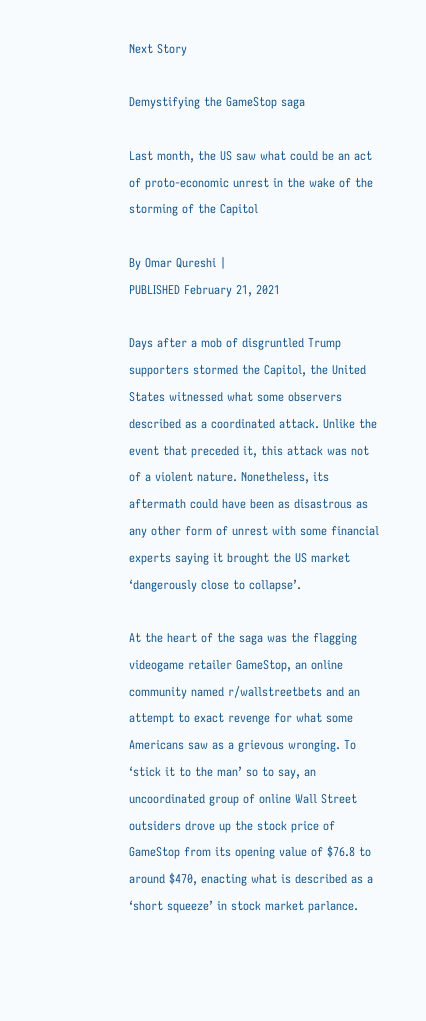Next Story

Demystifying the GameStop saga

Last month, the US saw what could be an act of proto-economic unrest in the wake of the storming of the Capitol

By Omar Qureshi |
PUBLISHED February 21, 2021

Days after a mob of disgruntled Trump supporters stormed the Capitol, the United States witnessed what some observers described as a coordinated attack. Unlike the event that preceded it, this attack was not of a violent nature. Nonetheless, its aftermath could have been as disastrous as any other form of unrest with some financial experts saying it brought the US market ‘dangerously close to collapse’.

At the heart of the saga was the flagging videogame retailer GameStop, an online community named r/wallstreetbets and an attempt to exact revenge for what some Americans saw as a grievous wronging. To ‘stick it to the man’ so to say, an uncoordinated group of online Wall Street outsiders drove up the stock price of GameStop from its opening value of $76.8 to around $470, enacting what is described as a ‘short squeeze’ in stock market parlance.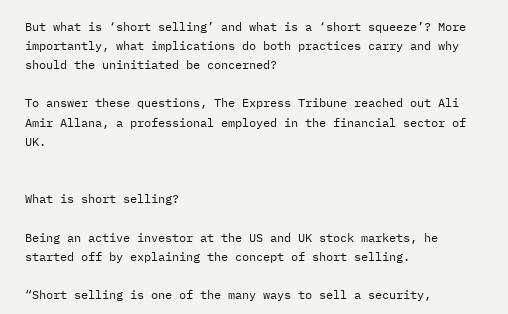But what is ‘short selling’ and what is a ‘short squeeze’? More importantly, what implications do both practices carry and why should the uninitiated be concerned?

To answer these questions, The Express Tribune reached out Ali Amir Allana, a professional employed in the financial sector of UK.


What is short selling?

Being an active investor at the US and UK stock markets, he started off by explaining the concept of short selling.

“Short selling is one of the many ways to sell a security,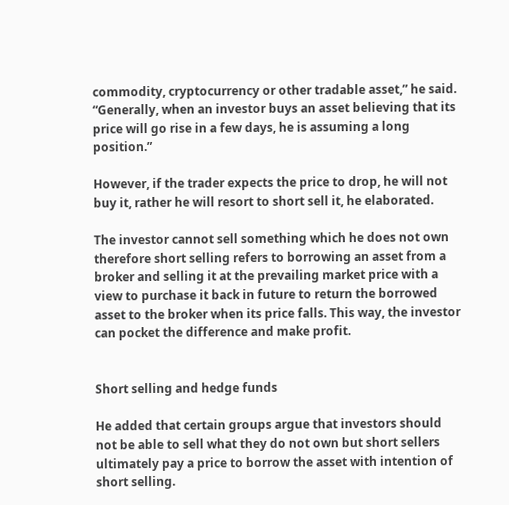commodity, cryptocurrency or other tradable asset,” he said. “Generally, when an investor buys an asset believing that its price will go rise in a few days, he is assuming a long position.”

However, if the trader expects the price to drop, he will not buy it, rather he will resort to short sell it, he elaborated.

The investor cannot sell something which he does not own therefore short selling refers to borrowing an asset from a broker and selling it at the prevailing market price with a view to purchase it back in future to return the borrowed asset to the broker when its price falls. This way, the investor can pocket the difference and make profit.


Short selling and hedge funds

He added that certain groups argue that investors should not be able to sell what they do not own but short sellers ultimately pay a price to borrow the asset with intention of short selling.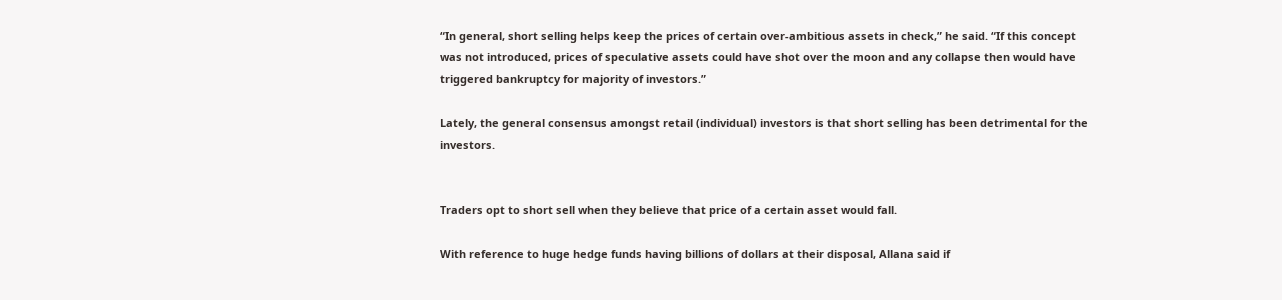“In general, short selling helps keep the prices of certain over-ambitious assets in check,” he said. “If this concept was not introduced, prices of speculative assets could have shot over the moon and any collapse then would have triggered bankruptcy for majority of investors.”

Lately, the general consensus amongst retail (individual) investors is that short selling has been detrimental for the investors.


Traders opt to short sell when they believe that price of a certain asset would fall.

With reference to huge hedge funds having billions of dollars at their disposal, Allana said if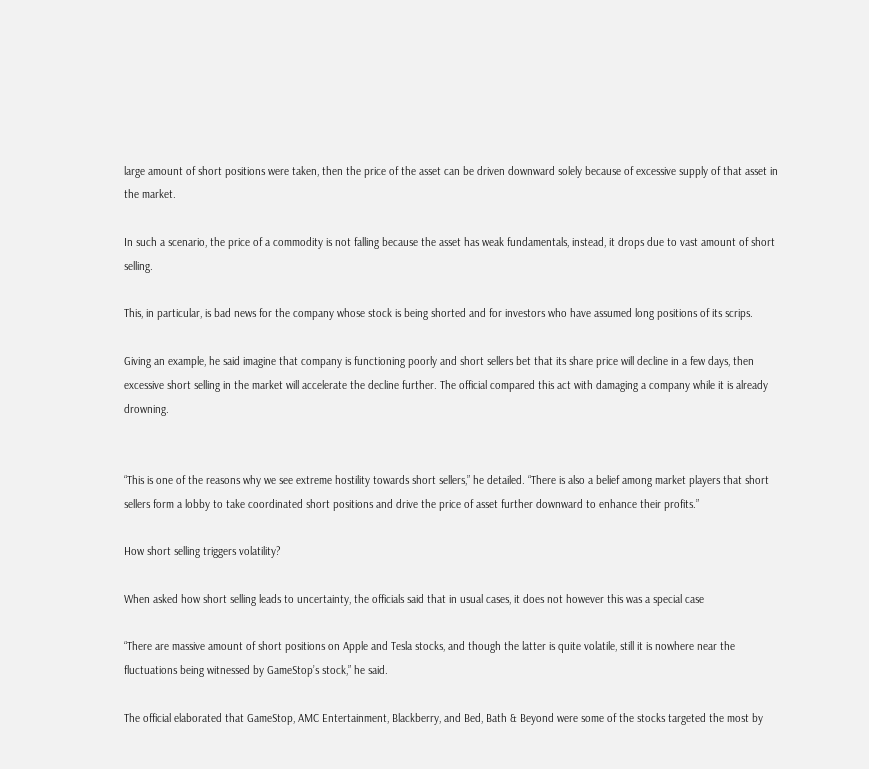large amount of short positions were taken, then the price of the asset can be driven downward solely because of excessive supply of that asset in the market.

In such a scenario, the price of a commodity is not falling because the asset has weak fundamentals, instead, it drops due to vast amount of short selling.

This, in particular, is bad news for the company whose stock is being shorted and for investors who have assumed long positions of its scrips.

Giving an example, he said imagine that company is functioning poorly and short sellers bet that its share price will decline in a few days, then excessive short selling in the market will accelerate the decline further. The official compared this act with damaging a company while it is already drowning.


“This is one of the reasons why we see extreme hostility towards short sellers,” he detailed. “There is also a belief among market players that short sellers form a lobby to take coordinated short positions and drive the price of asset further downward to enhance their profits.”

How short selling triggers volatility?

When asked how short selling leads to uncertainty, the officials said that in usual cases, it does not however this was a special case

“There are massive amount of short positions on Apple and Tesla stocks, and though the latter is quite volatile, still it is nowhere near the fluctuations being witnessed by GameStop’s stock,” he said.

The official elaborated that GameStop, AMC Entertainment, Blackberry, and Bed, Bath & Beyond were some of the stocks targeted the most by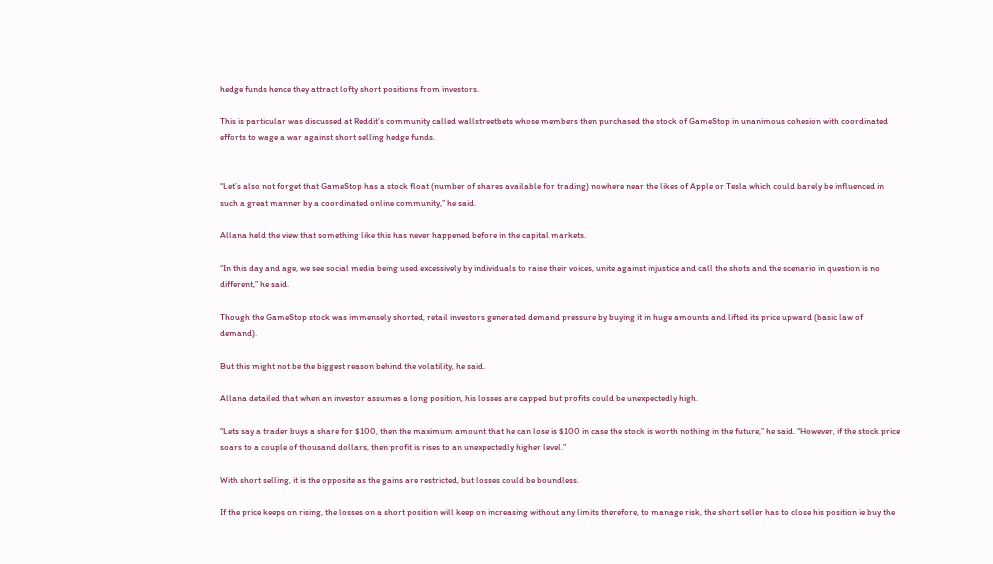hedge funds hence they attract lofty short positions from investors.

This is particular was discussed at Reddit’s community called wallstreetbets whose members then purchased the stock of GameStop in unanimous cohesion with coordinated efforts to wage a war against short selling hedge funds.


“Let’s also not forget that GameStop has a stock float (number of shares available for trading) nowhere near the likes of Apple or Tesla which could barely be influenced in such a great manner by a coordinated online community,” he said.

Allana held the view that something like this has never happened before in the capital markets.

“In this day and age, we see social media being used excessively by individuals to raise their voices, unite against injustice and call the shots and the scenario in question is no different,” he said.

Though the GameStop stock was immensely shorted, retail investors generated demand pressure by buying it in huge amounts and lifted its price upward (basic law of demand).

But this might not be the biggest reason behind the volatility, he said.

Allana detailed that when an investor assumes a long position, his losses are capped but profits could be unexpectedly high.

“Lets say a trader buys a share for $100, then the maximum amount that he can lose is $100 in case the stock is worth nothing in the future,” he said. “However, if the stock price soars to a couple of thousand dollars, then profit is rises to an unexpectedly higher level.”

With short selling, it is the opposite as the gains are restricted, but losses could be boundless.

If the price keeps on rising, the losses on a short position will keep on increasing without any limits therefore, to manage risk, the short seller has to close his position ie buy the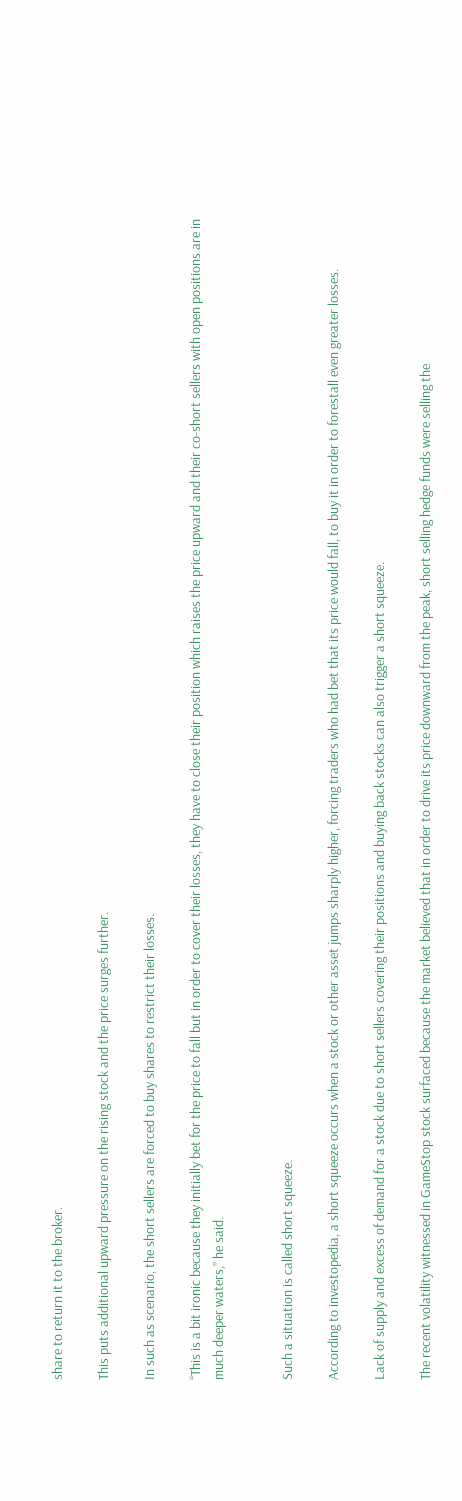share to return it to the broker.

This puts additional upward pressure on the rising stock and the price surges further.

In such as scenario, the short sellers are forced to buy shares to restrict their losses.

“This is a bit ironic because they initially bet for the price to fall but in order to cover their losses, they have to close their position which raises the price upward and their co-short sellers with open positions are in much deeper waters,” he said.


Such a situation is called short squeeze.

According to investopedia, a short squeeze occurs when a stock or other asset jumps sharply higher, forcing traders who had bet that its price would fall, to buy it in order to forestall even greater losses.

Lack of supply and excess of demand for a stock due to short sellers covering their positions and buying back stocks can also trigger a short squeeze.

The recent volatility witnessed in GameStop stock surfaced because the market believed that in order to drive its price downward from the peak, short selling hedge funds were selling the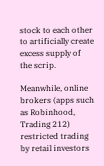stock to each other to artificially create excess supply of the scrip.

Meanwhile, online brokers (apps such as Robinhood, Trading 212) restricted trading by retail investors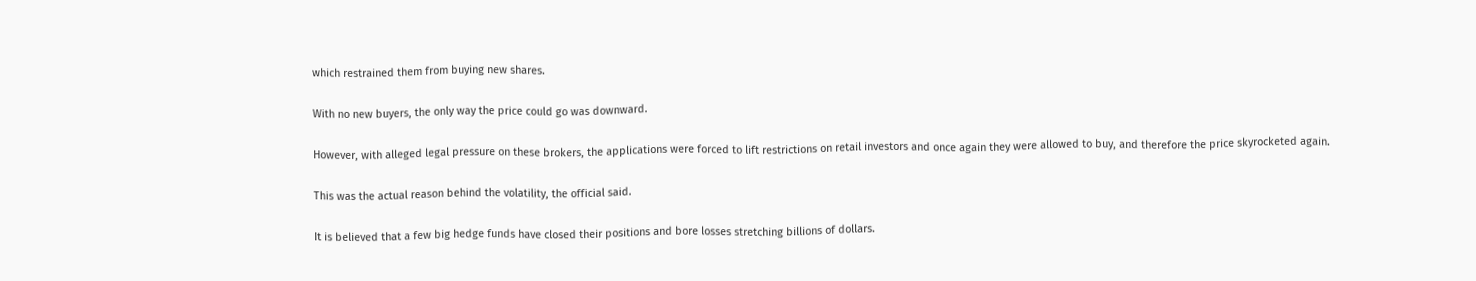which restrained them from buying new shares.

With no new buyers, the only way the price could go was downward.

However, with alleged legal pressure on these brokers, the applications were forced to lift restrictions on retail investors and once again they were allowed to buy, and therefore the price skyrocketed again.

This was the actual reason behind the volatility, the official said.

It is believed that a few big hedge funds have closed their positions and bore losses stretching billions of dollars.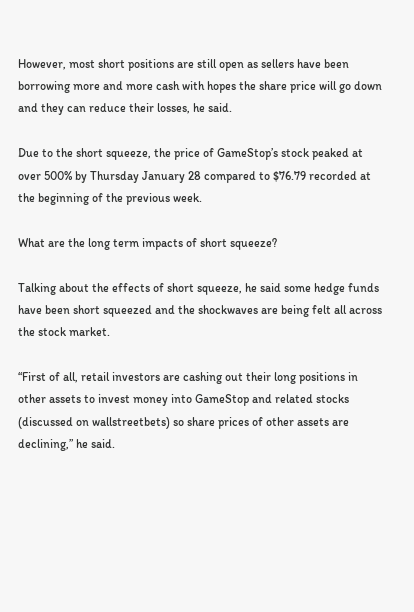However, most short positions are still open as sellers have been borrowing more and more cash with hopes the share price will go down and they can reduce their losses, he said.

Due to the short squeeze, the price of GameStop’s stock peaked at over 500% by Thursday January 28 compared to $76.79 recorded at the beginning of the previous week.

What are the long term impacts of short squeeze?

Talking about the effects of short squeeze, he said some hedge funds have been short squeezed and the shockwaves are being felt all across the stock market.

“First of all, retail investors are cashing out their long positions in other assets to invest money into GameStop and related stocks (discussed on wallstreetbets) so share prices of other assets are declining,” he said.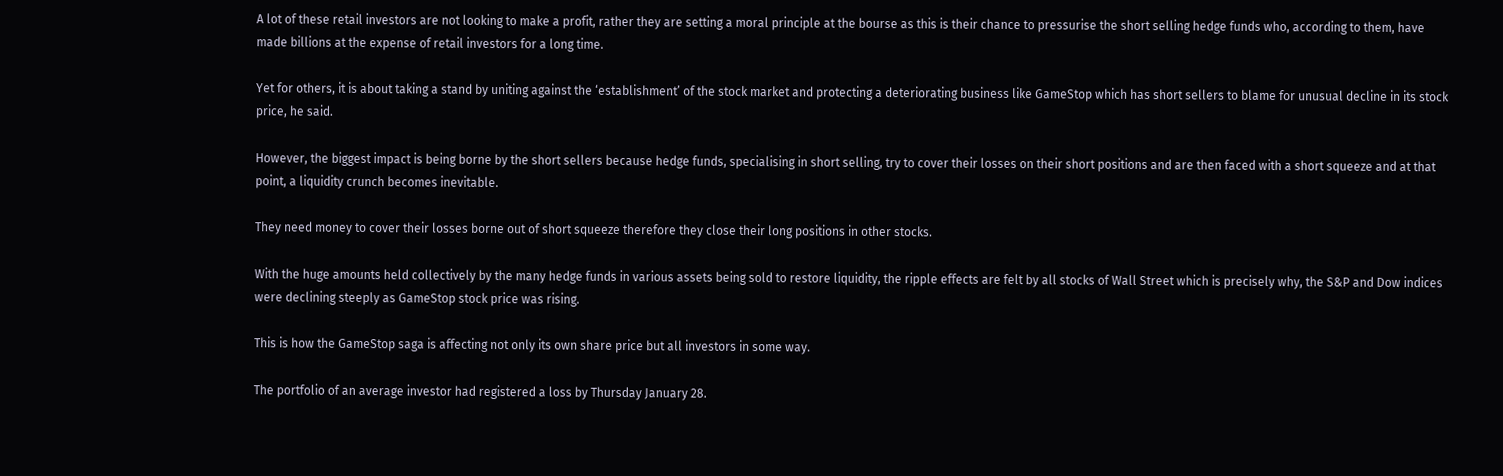A lot of these retail investors are not looking to make a profit, rather they are setting a moral principle at the bourse as this is their chance to pressurise the short selling hedge funds who, according to them, have made billions at the expense of retail investors for a long time.

Yet for others, it is about taking a stand by uniting against the ‘establishment’ of the stock market and protecting a deteriorating business like GameStop which has short sellers to blame for unusual decline in its stock price, he said.

However, the biggest impact is being borne by the short sellers because hedge funds, specialising in short selling, try to cover their losses on their short positions and are then faced with a short squeeze and at that point, a liquidity crunch becomes inevitable.

They need money to cover their losses borne out of short squeeze therefore they close their long positions in other stocks.

With the huge amounts held collectively by the many hedge funds in various assets being sold to restore liquidity, the ripple effects are felt by all stocks of Wall Street which is precisely why, the S&P and Dow indices were declining steeply as GameStop stock price was rising.

This is how the GameStop saga is affecting not only its own share price but all investors in some way.

The portfolio of an average investor had registered a loss by Thursday January 28.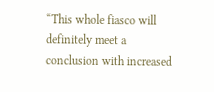“This whole fiasco will definitely meet a conclusion with increased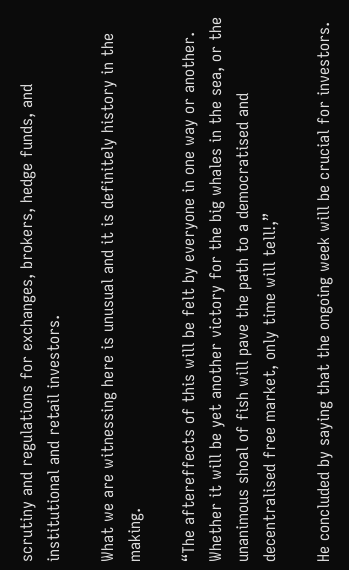scrutiny and regulations for exchanges, brokers, hedge funds, and institutional and retail investors.

What we are witnessing here is unusual and it is definitely history in the making.

“The aftereffects of this will be felt by everyone in one way or another. Whether it will be yet another victory for the big whales in the sea, or the unanimous shoal of fish will pave the path to a democratised and decentralised free market, only time will tell!,”

He concluded by saying that the ongoing week will be crucial for investors.